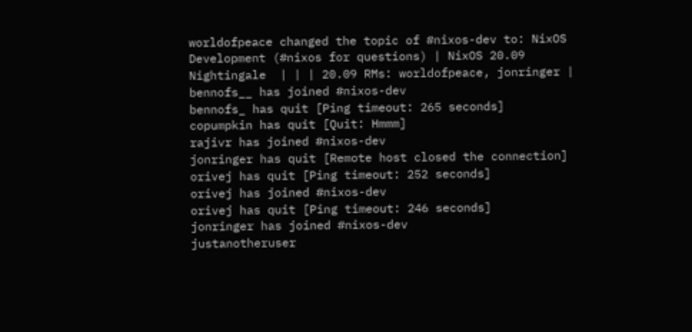worldofpeace changed the topic of #nixos-dev to: NixOS Development (#nixos for questions) | NixOS 20.09 Nightingale  | | | 20.09 RMs: worldofpeace, jonringer |
bennofs__ has joined #nixos-dev
bennofs_ has quit [Ping timeout: 265 seconds]
copumpkin has quit [Quit: Hmmm]
rajivr has joined #nixos-dev
jonringer has quit [Remote host closed the connection]
orivej has quit [Ping timeout: 252 seconds]
orivej has joined #nixos-dev
orivej has quit [Ping timeout: 246 seconds]
jonringer has joined #nixos-dev
justanotheruser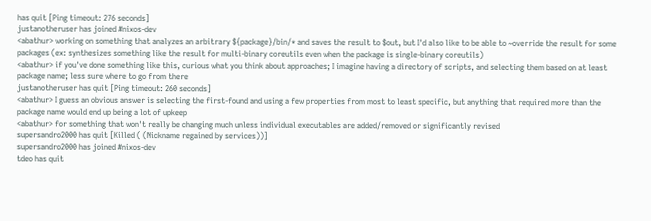has quit [Ping timeout: 276 seconds]
justanotheruser has joined #nixos-dev
<abathur> working on something that analyzes an arbitrary ${package}/bin/* and saves the result to $out, but I'd also like to be able to ~override the result for some packages (ex: synthesizes something like the result for multi-binary coreutils even when the package is single-binary coreutils)
<abathur> if you've done something like this, curious what you think about approaches; I imagine having a directory of scripts, and selecting them based on at least package name; less sure where to go from there
justanotheruser has quit [Ping timeout: 260 seconds]
<abathur> I guess an obvious answer is selecting the first-found and using a few properties from most to least specific, but anything that required more than the package name would end up being a lot of upkeep
<abathur> for something that won't really be changing much unless individual executables are added/removed or significantly revised
supersandro2000 has quit [Killed ( (Nickname regained by services))]
supersandro2000 has joined #nixos-dev
tdeo has quit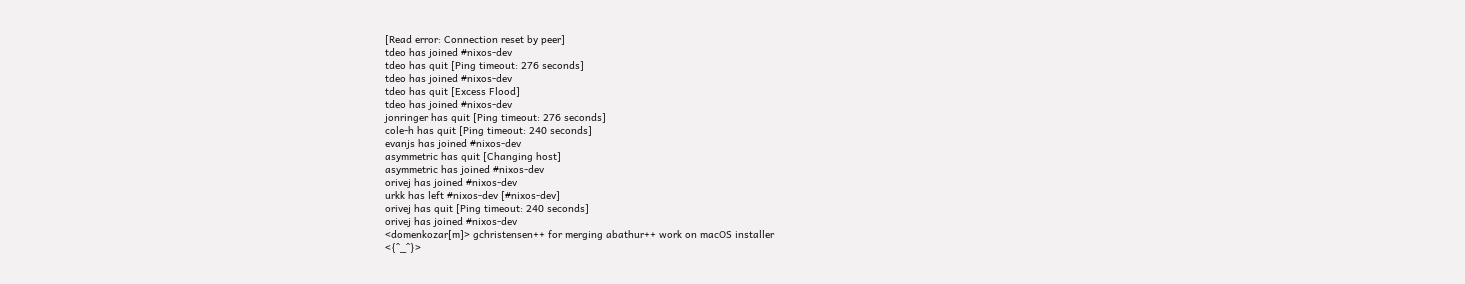[Read error: Connection reset by peer]
tdeo has joined #nixos-dev
tdeo has quit [Ping timeout: 276 seconds]
tdeo has joined #nixos-dev
tdeo has quit [Excess Flood]
tdeo has joined #nixos-dev
jonringer has quit [Ping timeout: 276 seconds]
cole-h has quit [Ping timeout: 240 seconds]
evanjs has joined #nixos-dev
asymmetric has quit [Changing host]
asymmetric has joined #nixos-dev
orivej has joined #nixos-dev
urkk has left #nixos-dev [#nixos-dev]
orivej has quit [Ping timeout: 240 seconds]
orivej has joined #nixos-dev
<domenkozar[m]> gchristensen++ for merging abathur++ work on macOS installer
<{^_^}>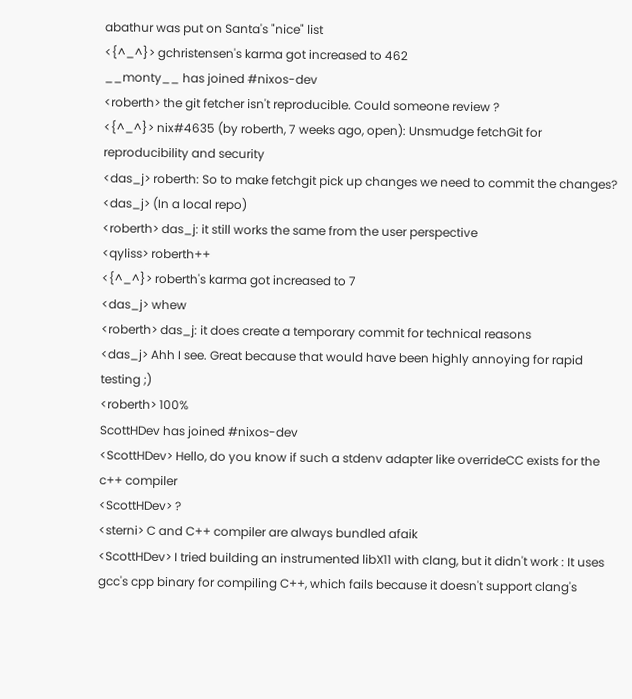abathur was put on Santa's "nice" list
<{^_^}> gchristensen's karma got increased to 462
__monty__ has joined #nixos-dev
<roberth> the git fetcher isn't reproducible. Could someone review ?
<{^_^}> nix#4635 (by roberth, 7 weeks ago, open): Unsmudge fetchGit for reproducibility and security
<das_j> roberth: So to make fetchgit pick up changes we need to commit the changes?
<das_j> (In a local repo)
<roberth> das_j: it still works the same from the user perspective
<qyliss> roberth++
<{^_^}> roberth's karma got increased to 7
<das_j> whew
<roberth> das_j: it does create a temporary commit for technical reasons
<das_j> Ahh I see. Great because that would have been highly annoying for rapid testing ;)
<roberth> 100%
ScottHDev has joined #nixos-dev
<ScottHDev> Hello, do you know if such a stdenv adapter like overrideCC exists for the c++ compiler
<ScottHDev> ?
<sterni> C and C++ compiler are always bundled afaik
<ScottHDev> I tried building an instrumented libX11 with clang, but it didn't work : It uses gcc's cpp binary for compiling C++, which fails because it doesn't support clang's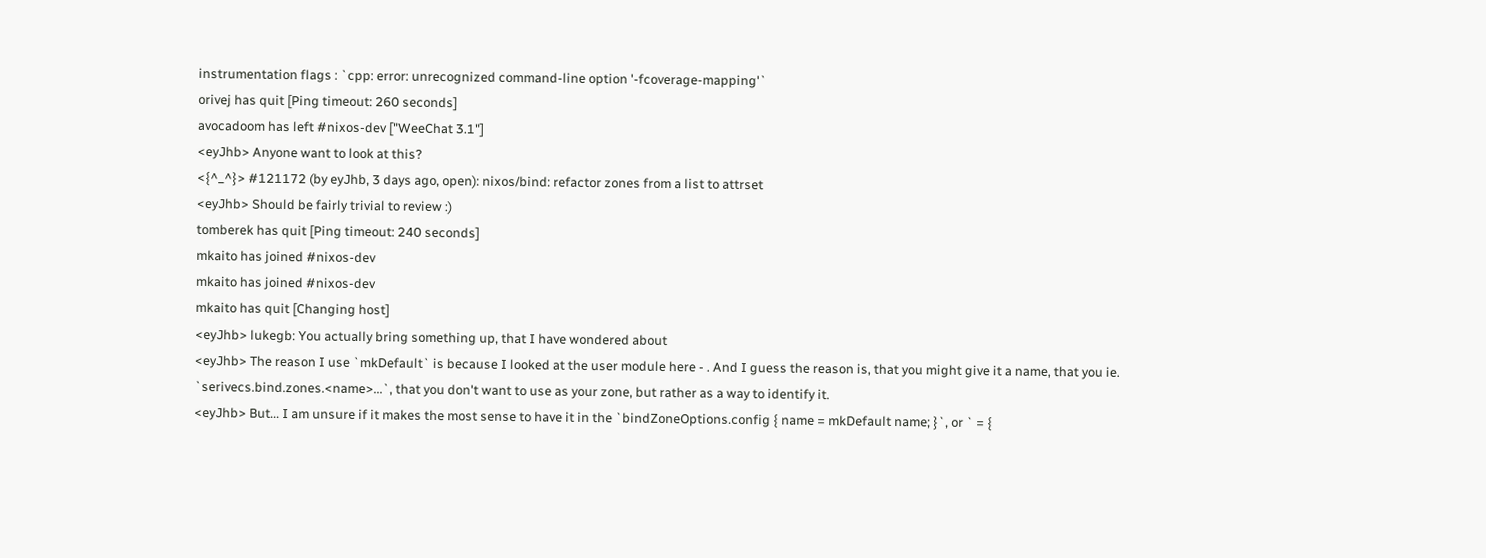instrumentation flags : `cpp: error: unrecognized command-line option '-fcoverage-mapping'`
orivej has quit [Ping timeout: 260 seconds]
avocadoom has left #nixos-dev ["WeeChat 3.1"]
<eyJhb> Anyone want to look at this?
<{^_^}> #121172 (by eyJhb, 3 days ago, open): nixos/bind: refactor zones from a list to attrset
<eyJhb> Should be fairly trivial to review :)
tomberek has quit [Ping timeout: 240 seconds]
mkaito has joined #nixos-dev
mkaito has joined #nixos-dev
mkaito has quit [Changing host]
<eyJhb> lukegb: You actually bring something up, that I have wondered about
<eyJhb> The reason I use `mkDefault` is because I looked at the user module here - . And I guess the reason is, that you might give it a name, that you ie. `serivecs.bind.zones.<name>...`, that you don't want to use as your zone, but rather as a way to identify it.
<eyJhb> But... I am unsure if it makes the most sense to have it in the `bindZoneOptions.config { name = mkDefault name; }`, or ` = {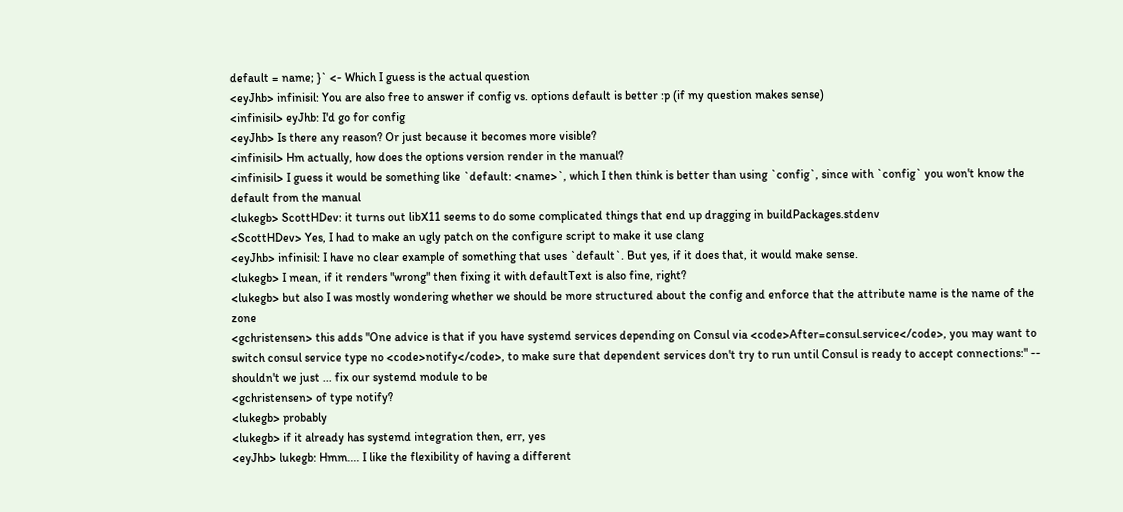default = name; }` <- Which I guess is the actual question
<eyJhb> infinisil: You are also free to answer if config vs. options default is better :p (if my question makes sense)
<infinisil> eyJhb: I'd go for config
<eyJhb> Is there any reason? Or just because it becomes more visible?
<infinisil> Hm actually, how does the options version render in the manual?
<infinisil> I guess it would be something like `default: <name>`, which I then think is better than using `config`, since with `config` you won't know the default from the manual
<lukegb> ScottHDev: it turns out libX11 seems to do some complicated things that end up dragging in buildPackages.stdenv
<ScottHDev> Yes, I had to make an ugly patch on the configure script to make it use clang
<eyJhb> infinisil: I have no clear example of something that uses `default`. But yes, if it does that, it would make sense.
<lukegb> I mean, if it renders "wrong" then fixing it with defaultText is also fine, right?
<lukegb> but also I was mostly wondering whether we should be more structured about the config and enforce that the attribute name is the name of the zone
<gchristensen> this adds "One advice is that if you have systemd services depending on Consul via <code>After=consul.service</code>, you may want to switch consul service type no <code>notify</code>, to make sure that dependent services don't try to run until Consul is ready to accept connections:" -- shouldn't we just ... fix our systemd module to be
<gchristensen> of type notify?
<lukegb> probably
<lukegb> if it already has systemd integration then, err, yes
<eyJhb> lukegb: Hmm.... I like the flexibility of having a different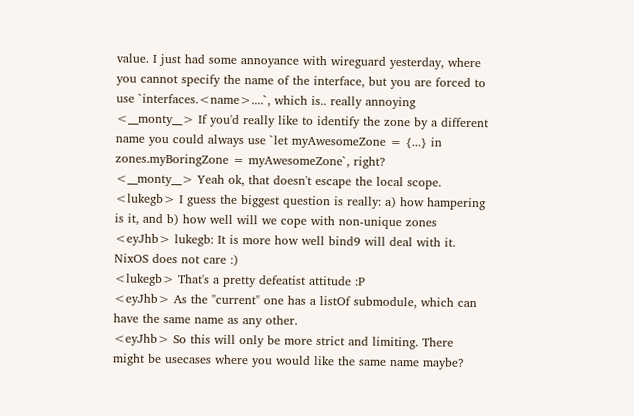value. I just had some annoyance with wireguard yesterday, where you cannot specify the name of the interface, but you are forced to use `interfaces.<name>....`, which is.. really annoying
<__monty__> If you'd really like to identify the zone by a different name you could always use `let myAwesomeZone = {...} in zones.myBoringZone = myAwesomeZone`, right?
<__monty__> Yeah ok, that doesn't escape the local scope.
<lukegb> I guess the biggest question is really: a) how hampering is it, and b) how well will we cope with non-unique zones
<eyJhb> lukegb: It is more how well bind9 will deal with it. NixOS does not care :)
<lukegb> That's a pretty defeatist attitude :P
<eyJhb> As the "current" one has a listOf submodule, which can have the same name as any other.
<eyJhb> So this will only be more strict and limiting. There might be usecases where you would like the same name maybe?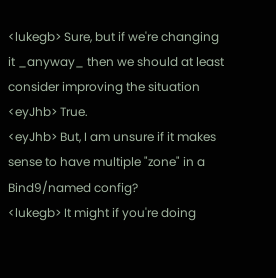<lukegb> Sure, but if we're changing it _anyway_ then we should at least consider improving the situation
<eyJhb> True.
<eyJhb> But, I am unsure if it makes sense to have multiple "zone" in a Bind9/named config?
<lukegb> It might if you're doing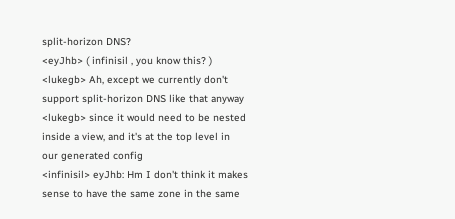split-horizon DNS?
<eyJhb> ( infinisil , you know this? )
<lukegb> Ah, except we currently don't support split-horizon DNS like that anyway
<lukegb> since it would need to be nested inside a view, and it's at the top level in our generated config
<infinisil> eyJhb: Hm I don't think it makes sense to have the same zone in the same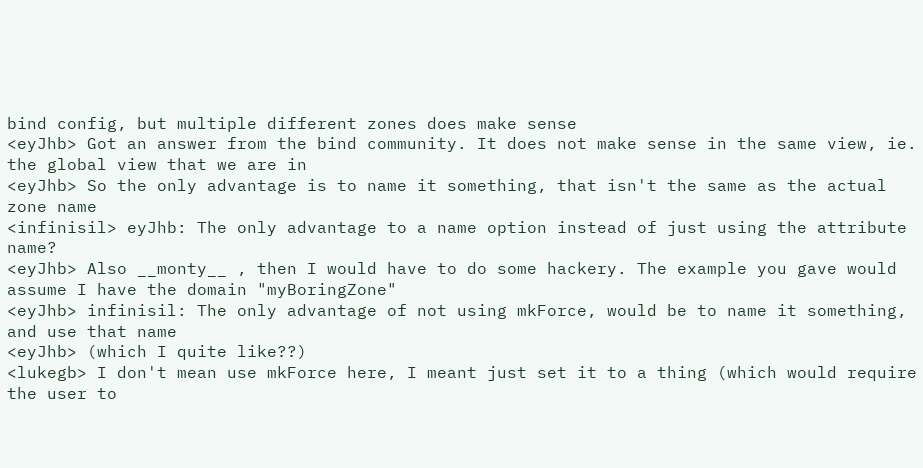bind config, but multiple different zones does make sense
<eyJhb> Got an answer from the bind community. It does not make sense in the same view, ie. the global view that we are in
<eyJhb> So the only advantage is to name it something, that isn't the same as the actual zone name
<infinisil> eyJhb: The only advantage to a name option instead of just using the attribute name?
<eyJhb> Also __monty__ , then I would have to do some hackery. The example you gave would assume I have the domain "myBoringZone"
<eyJhb> infinisil: The only advantage of not using mkForce, would be to name it something, and use that name
<eyJhb> (which I quite like??)
<lukegb> I don't mean use mkForce here, I meant just set it to a thing (which would require the user to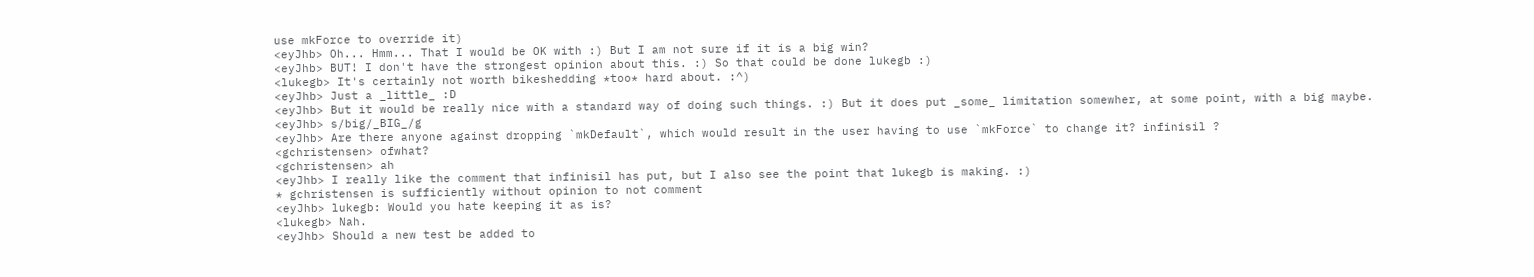use mkForce to override it)
<eyJhb> Oh... Hmm... That I would be OK with :) But I am not sure if it is a big win?
<eyJhb> BUT! I don't have the strongest opinion about this. :) So that could be done lukegb :)
<lukegb> It's certainly not worth bikeshedding *too* hard about. :^)
<eyJhb> Just a _little_ :D
<eyJhb> But it would be really nice with a standard way of doing such things. :) But it does put _some_ limitation somewher, at some point, with a big maybe.
<eyJhb> s/big/_BIG_/g
<eyJhb> Are there anyone against dropping `mkDefault`, which would result in the user having to use `mkForce` to change it? infinisil ?
<gchristensen> ofwhat?
<gchristensen> ah
<eyJhb> I really like the comment that infinisil has put, but I also see the point that lukegb is making. :)
* gchristensen is sufficiently without opinion to not comment
<eyJhb> lukegb: Would you hate keeping it as is?
<lukegb> Nah.
<eyJhb> Should a new test be added to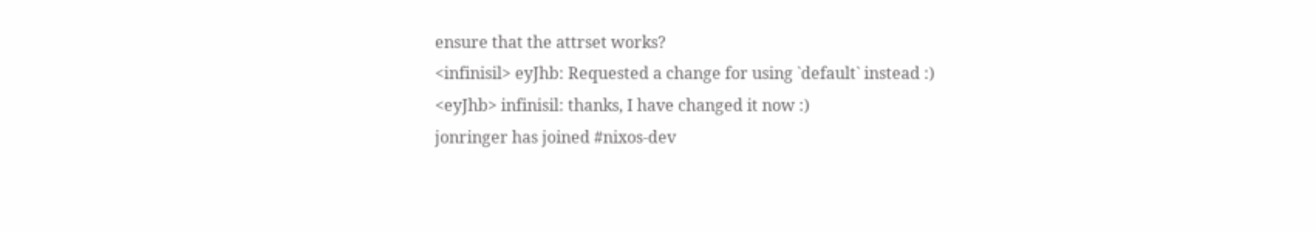ensure that the attrset works?
<infinisil> eyJhb: Requested a change for using `default` instead :)
<eyJhb> infinisil: thanks, I have changed it now :)
jonringer has joined #nixos-dev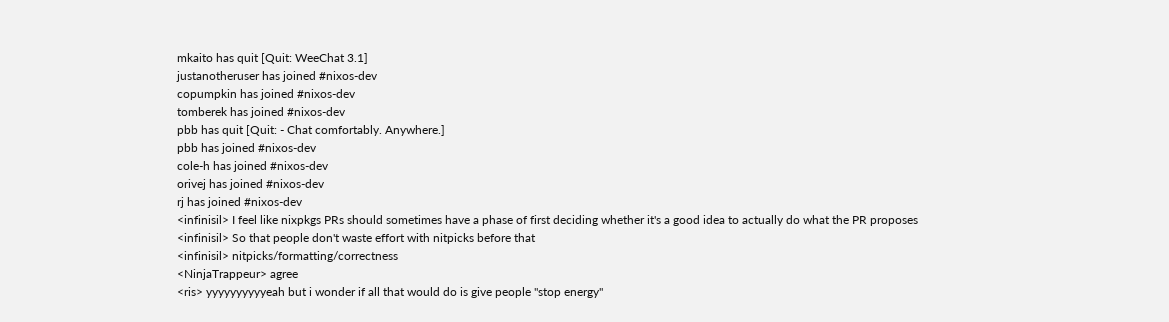mkaito has quit [Quit: WeeChat 3.1]
justanotheruser has joined #nixos-dev
copumpkin has joined #nixos-dev
tomberek has joined #nixos-dev
pbb has quit [Quit: - Chat comfortably. Anywhere.]
pbb has joined #nixos-dev
cole-h has joined #nixos-dev
orivej has joined #nixos-dev
rj has joined #nixos-dev
<infinisil> I feel like nixpkgs PRs should sometimes have a phase of first deciding whether it's a good idea to actually do what the PR proposes
<infinisil> So that people don't waste effort with nitpicks before that
<infinisil> nitpicks/formatting/correctness
<NinjaTrappeur> agree
<ris> yyyyyyyyyyeah but i wonder if all that would do is give people "stop energy"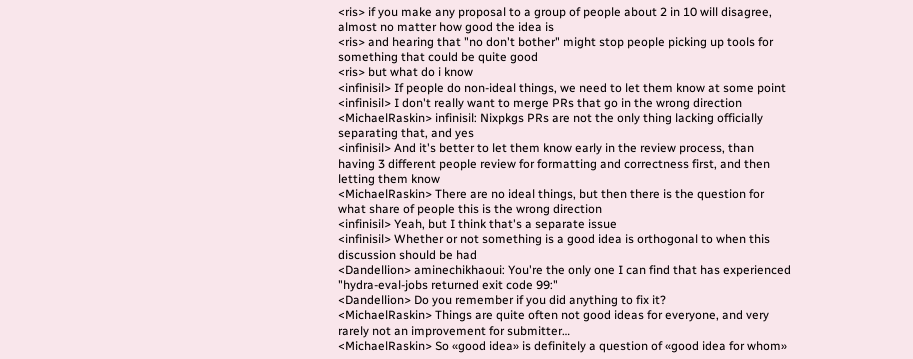<ris> if you make any proposal to a group of people about 2 in 10 will disagree, almost no matter how good the idea is
<ris> and hearing that "no don't bother" might stop people picking up tools for something that could be quite good
<ris> but what do i know
<infinisil> If people do non-ideal things, we need to let them know at some point
<infinisil> I don't really want to merge PRs that go in the wrong direction
<MichaelRaskin> infinisil: Nixpkgs PRs are not the only thing lacking officially separating that, and yes
<infinisil> And it's better to let them know early in the review process, than having 3 different people review for formatting and correctness first, and then letting them know
<MichaelRaskin> There are no ideal things, but then there is the question for what share of people this is the wrong direction
<infinisil> Yeah, but I think that's a separate issue
<infinisil> Whether or not something is a good idea is orthogonal to when this discussion should be had
<Dandellion> aminechikhaoui: You're the only one I can find that has experienced "hydra-eval-jobs returned exit code 99:"
<Dandellion> Do you remember if you did anything to fix it?
<MichaelRaskin> Things are quite often not good ideas for everyone, and very rarely not an improvement for submitter…
<MichaelRaskin> So «good idea» is definitely a question of «good idea for whom»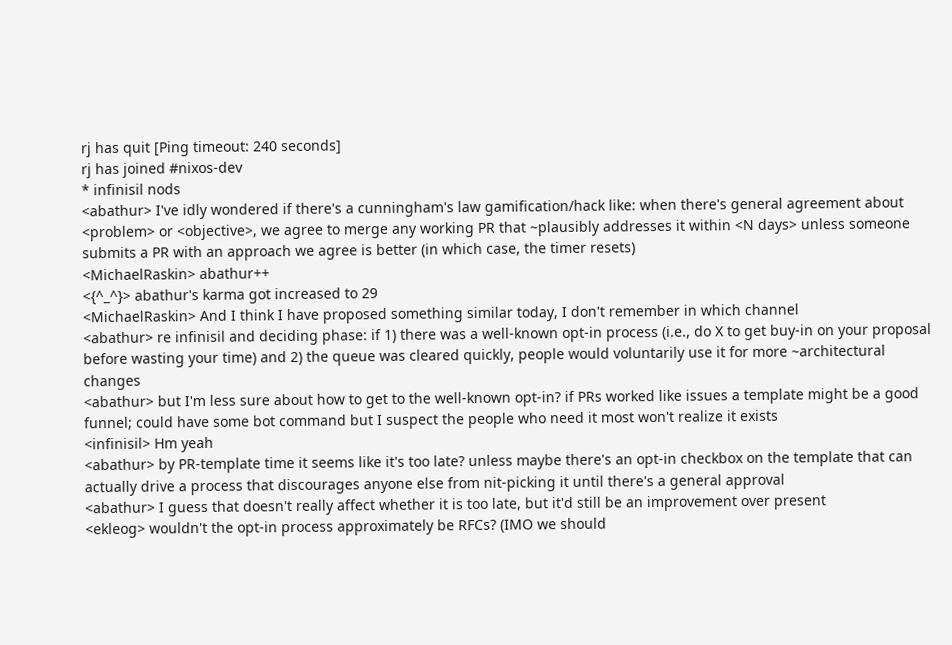rj has quit [Ping timeout: 240 seconds]
rj has joined #nixos-dev
* infinisil nods
<abathur> I've idly wondered if there's a cunningham's law gamification/hack like: when there's general agreement about <problem> or <objective>, we agree to merge any working PR that ~plausibly addresses it within <N days> unless someone submits a PR with an approach we agree is better (in which case, the timer resets)
<MichaelRaskin> abathur++
<{^_^}> abathur's karma got increased to 29
<MichaelRaskin> And I think I have proposed something similar today, I don't remember in which channel
<abathur> re infinisil and deciding phase: if 1) there was a well-known opt-in process (i.e., do X to get buy-in on your proposal before wasting your time) and 2) the queue was cleared quickly, people would voluntarily use it for more ~architectural changes
<abathur> but I'm less sure about how to get to the well-known opt-in? if PRs worked like issues a template might be a good funnel; could have some bot command but I suspect the people who need it most won't realize it exists
<infinisil> Hm yeah
<abathur> by PR-template time it seems like it's too late? unless maybe there's an opt-in checkbox on the template that can actually drive a process that discourages anyone else from nit-picking it until there's a general approval
<abathur> I guess that doesn't really affect whether it is too late, but it'd still be an improvement over present
<ekleog> wouldn't the opt-in process approximately be RFCs? (IMO we should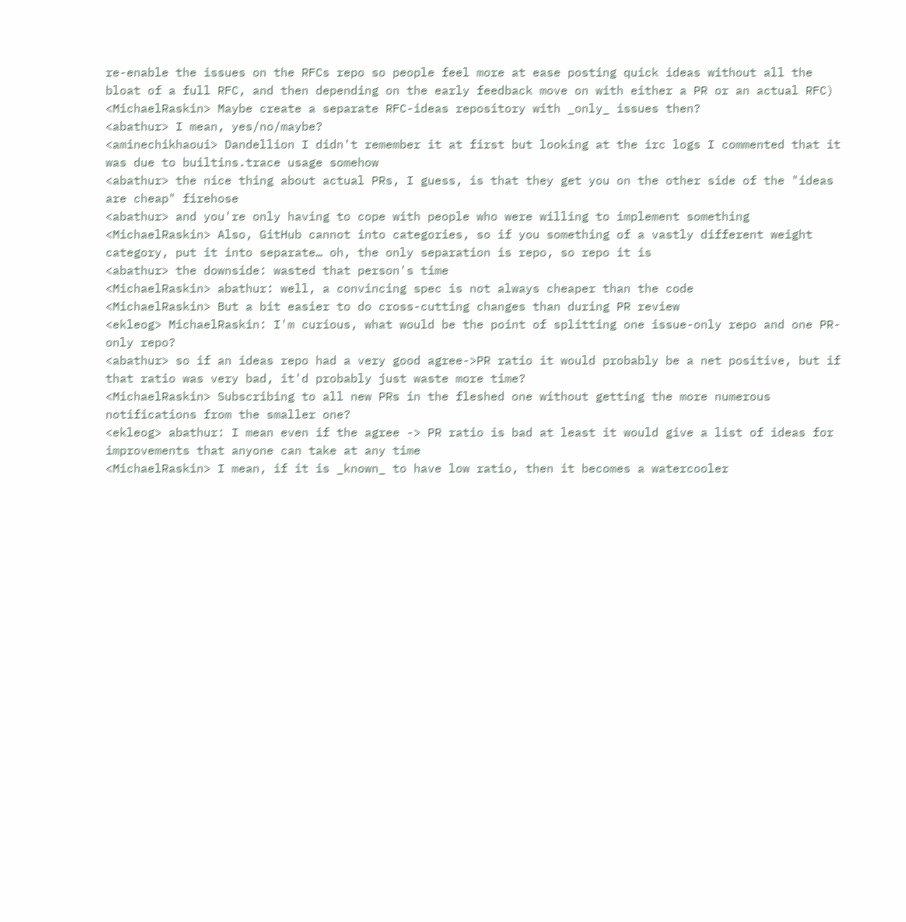re-enable the issues on the RFCs repo so people feel more at ease posting quick ideas without all the bloat of a full RFC, and then depending on the early feedback move on with either a PR or an actual RFC)
<MichaelRaskin> Maybe create a separate RFC-ideas repository with _only_ issues then?
<abathur> I mean, yes/no/maybe?
<aminechikhaoui> Dandellion I didn't remember it at first but looking at the irc logs I commented that it was due to builtins.trace usage somehow
<abathur> the nice thing about actual PRs, I guess, is that they get you on the other side of the "ideas are cheap" firehose
<abathur> and you're only having to cope with people who were willing to implement something
<MichaelRaskin> Also, GitHub cannot into categories, so if you something of a vastly different weight category, put it into separate… oh, the only separation is repo, so repo it is
<abathur> the downside: wasted that person's time
<MichaelRaskin> abathur: well, a convincing spec is not always cheaper than the code
<MichaelRaskin> But a bit easier to do cross-cutting changes than during PR review
<ekleog> MichaelRaskin: I'm curious, what would be the point of splitting one issue-only repo and one PR-only repo?
<abathur> so if an ideas repo had a very good agree->PR ratio it would probably be a net positive, but if that ratio was very bad, it'd probably just waste more time?
<MichaelRaskin> Subscribing to all new PRs in the fleshed one without getting the more numerous notifications from the smaller one?
<ekleog> abathur: I mean even if the agree -> PR ratio is bad at least it would give a list of ideas for improvements that anyone can take at any time
<MichaelRaskin> I mean, if it is _known_ to have low ratio, then it becomes a watercooler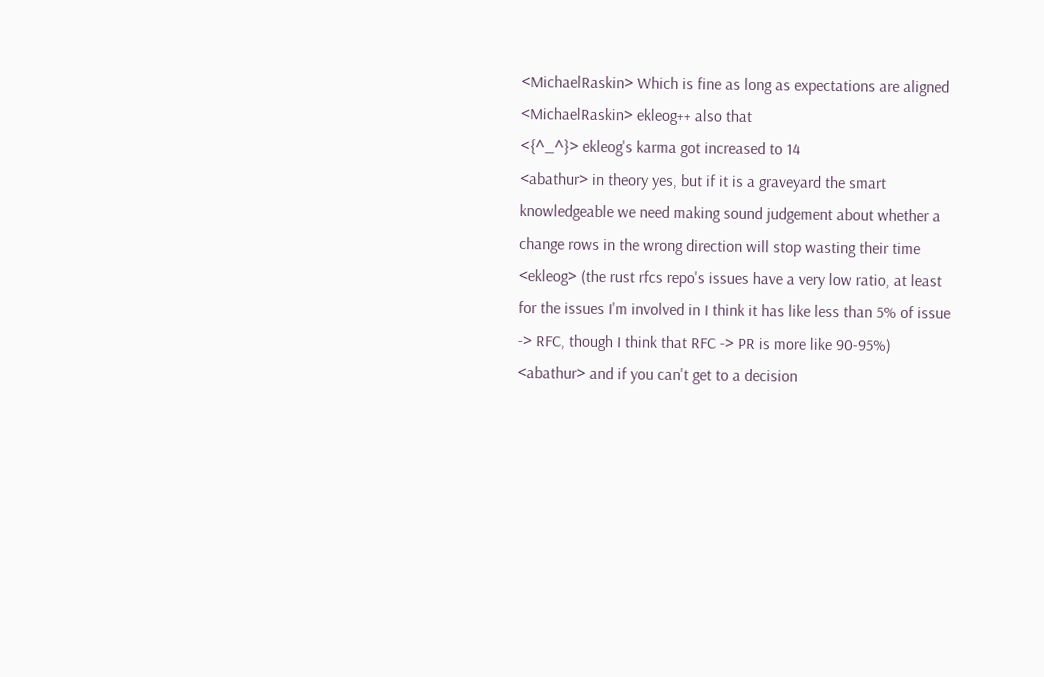<MichaelRaskin> Which is fine as long as expectations are aligned
<MichaelRaskin> ekleog++ also that
<{^_^}> ekleog's karma got increased to 14
<abathur> in theory yes, but if it is a graveyard the smart knowledgeable we need making sound judgement about whether a change rows in the wrong direction will stop wasting their time
<ekleog> (the rust rfcs repo's issues have a very low ratio, at least for the issues I'm involved in I think it has like less than 5% of issue -> RFC, though I think that RFC -> PR is more like 90-95%)
<abathur> and if you can't get to a decision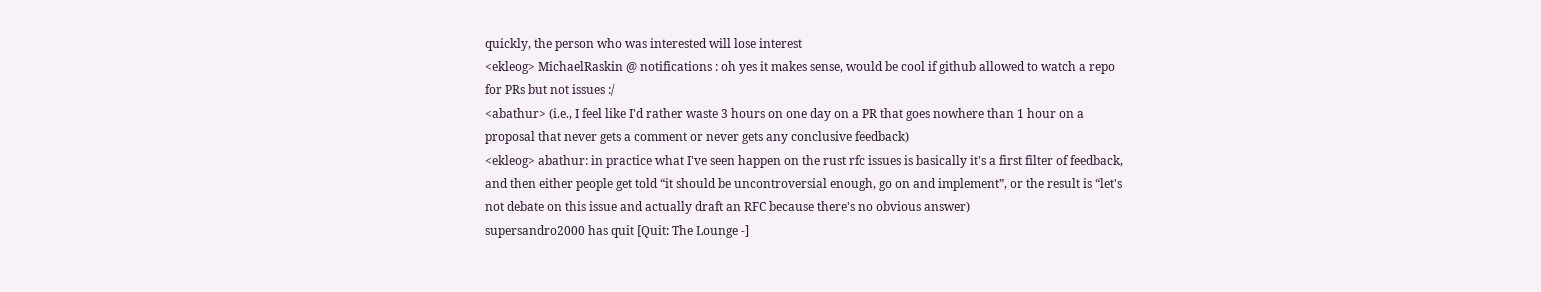quickly, the person who was interested will lose interest
<ekleog> MichaelRaskin @ notifications : oh yes it makes sense, would be cool if github allowed to watch a repo for PRs but not issues :/
<abathur> (i.e., I feel like I'd rather waste 3 hours on one day on a PR that goes nowhere than 1 hour on a proposal that never gets a comment or never gets any conclusive feedback)
<ekleog> abathur: in practice what I've seen happen on the rust rfc issues is basically it's a first filter of feedback, and then either people get told “it should be uncontroversial enough, go on and implement”, or the result is “let's not debate on this issue and actually draft an RFC because there's no obvious answer)
supersandro2000 has quit [Quit: The Lounge -]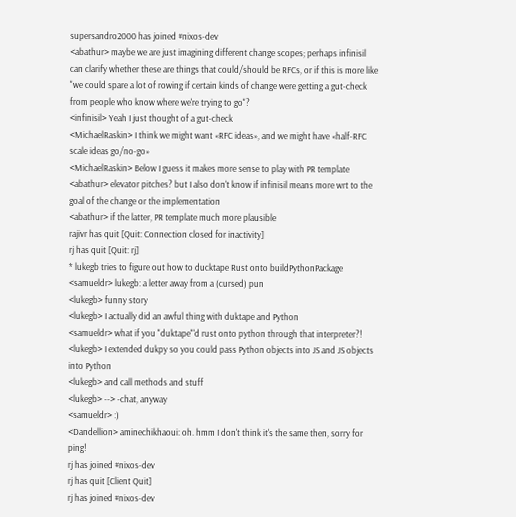supersandro2000 has joined #nixos-dev
<abathur> maybe we are just imagining different change scopes; perhaps infinisil can clarify whether these are things that could/should be RFCs, or if this is more like "we could spare a lot of rowing if certain kinds of change were getting a gut-check from people who know where we're trying to go"?
<infinisil> Yeah I just thought of a gut-check
<MichaelRaskin> I think we might want «RFC ideas», and we might have «half-RFC scale ideas go/no-go»
<MichaelRaskin> Below I guess it makes more sense to play with PR template
<abathur> elevator pitches? but I also don't know if infinisil means more wrt to the goal of the change or the implementation
<abathur> if the latter, PR template much more plausible
rajivr has quit [Quit: Connection closed for inactivity]
rj has quit [Quit: rj]
* lukegb tries to figure out how to ducktape Rust onto buildPythonPackage
<samueldr> lukegb: a letter away from a (cursed) pun
<lukegb> funny story
<lukegb> I actually did an awful thing with duktape and Python
<samueldr> what if you "duktape"'d rust onto python through that interpreter?!
<lukegb> I extended dukpy so you could pass Python objects into JS and JS objects into Python
<lukegb> and call methods and stuff
<lukegb> --> -chat, anyway
<samueldr> :)
<Dandellion> aminechikhaoui: oh. hmm I don't think it's the same then, sorry for ping!
rj has joined #nixos-dev
rj has quit [Client Quit]
rj has joined #nixos-dev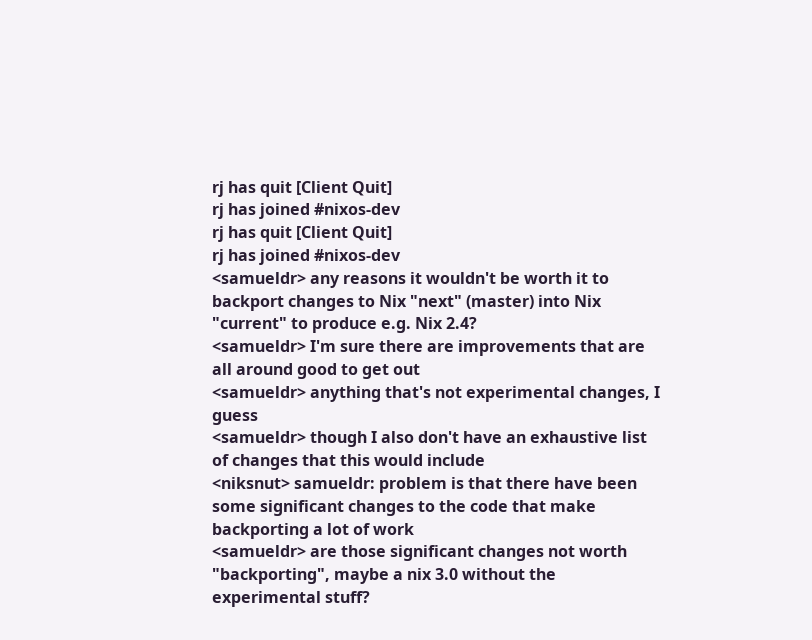rj has quit [Client Quit]
rj has joined #nixos-dev
rj has quit [Client Quit]
rj has joined #nixos-dev
<samueldr> any reasons it wouldn't be worth it to backport changes to Nix "next" (master) into Nix "current" to produce e.g. Nix 2.4?
<samueldr> I'm sure there are improvements that are all around good to get out
<samueldr> anything that's not experimental changes, I guess
<samueldr> though I also don't have an exhaustive list of changes that this would include
<niksnut> samueldr: problem is that there have been some significant changes to the code that make backporting a lot of work
<samueldr> are those significant changes not worth "backporting", maybe a nix 3.0 without the experimental stuff?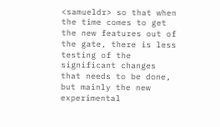<samueldr> so that when the time comes to get the new features out of the gate, there is less testing of the significant changes that needs to be done, but mainly the new experimental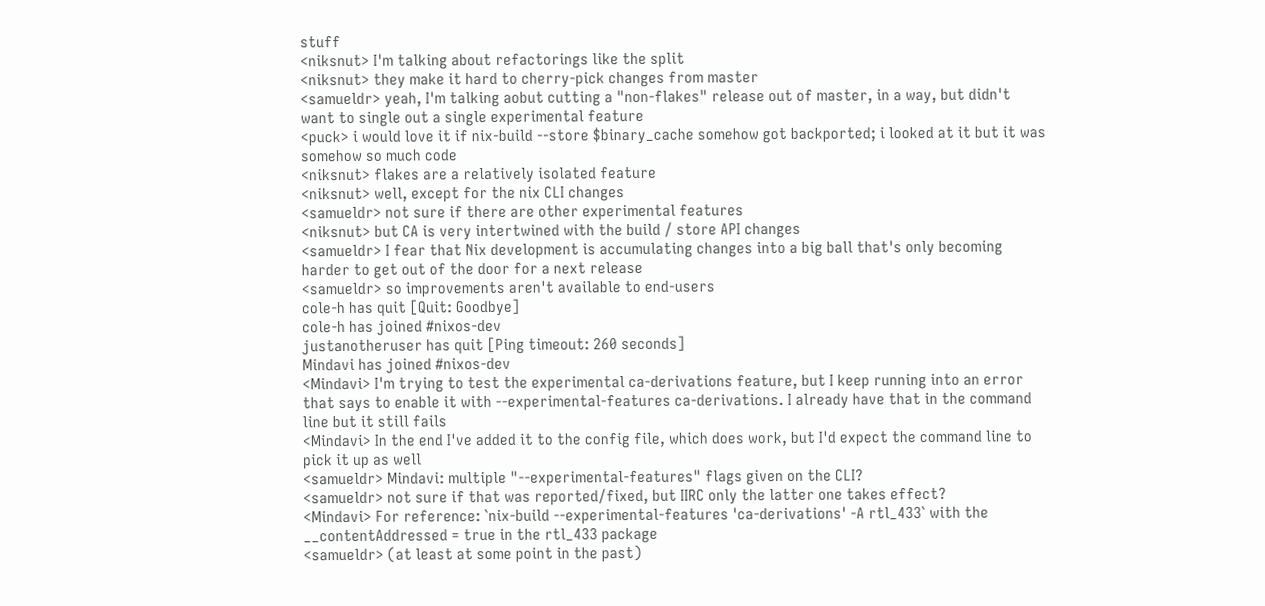stuff
<niksnut> I'm talking about refactorings like the split
<niksnut> they make it hard to cherry-pick changes from master
<samueldr> yeah, I'm talking aobut cutting a "non-flakes" release out of master, in a way, but didn't want to single out a single experimental feature
<puck> i would love it if nix-build --store $binary_cache somehow got backported; i looked at it but it was somehow so much code
<niksnut> flakes are a relatively isolated feature
<niksnut> well, except for the nix CLI changes
<samueldr> not sure if there are other experimental features
<niksnut> but CA is very intertwined with the build / store API changes
<samueldr> I fear that Nix development is accumulating changes into a big ball that's only becoming harder to get out of the door for a next release
<samueldr> so improvements aren't available to end-users
cole-h has quit [Quit: Goodbye]
cole-h has joined #nixos-dev
justanotheruser has quit [Ping timeout: 260 seconds]
Mindavi has joined #nixos-dev
<Mindavi> I'm trying to test the experimental ca-derivations feature, but I keep running into an error that says to enable it with --experimental-features ca-derivations. I already have that in the command line but it still fails
<Mindavi> In the end I've added it to the config file, which does work, but I'd expect the command line to pick it up as well
<samueldr> Mindavi: multiple "--experimental-features" flags given on the CLI?
<samueldr> not sure if that was reported/fixed, but IIRC only the latter one takes effect?
<Mindavi> For reference: `nix-build --experimental-features 'ca-derivations' -A rtl_433` with the __contentAddressed = true in the rtl_433 package
<samueldr> (at least at some point in the past)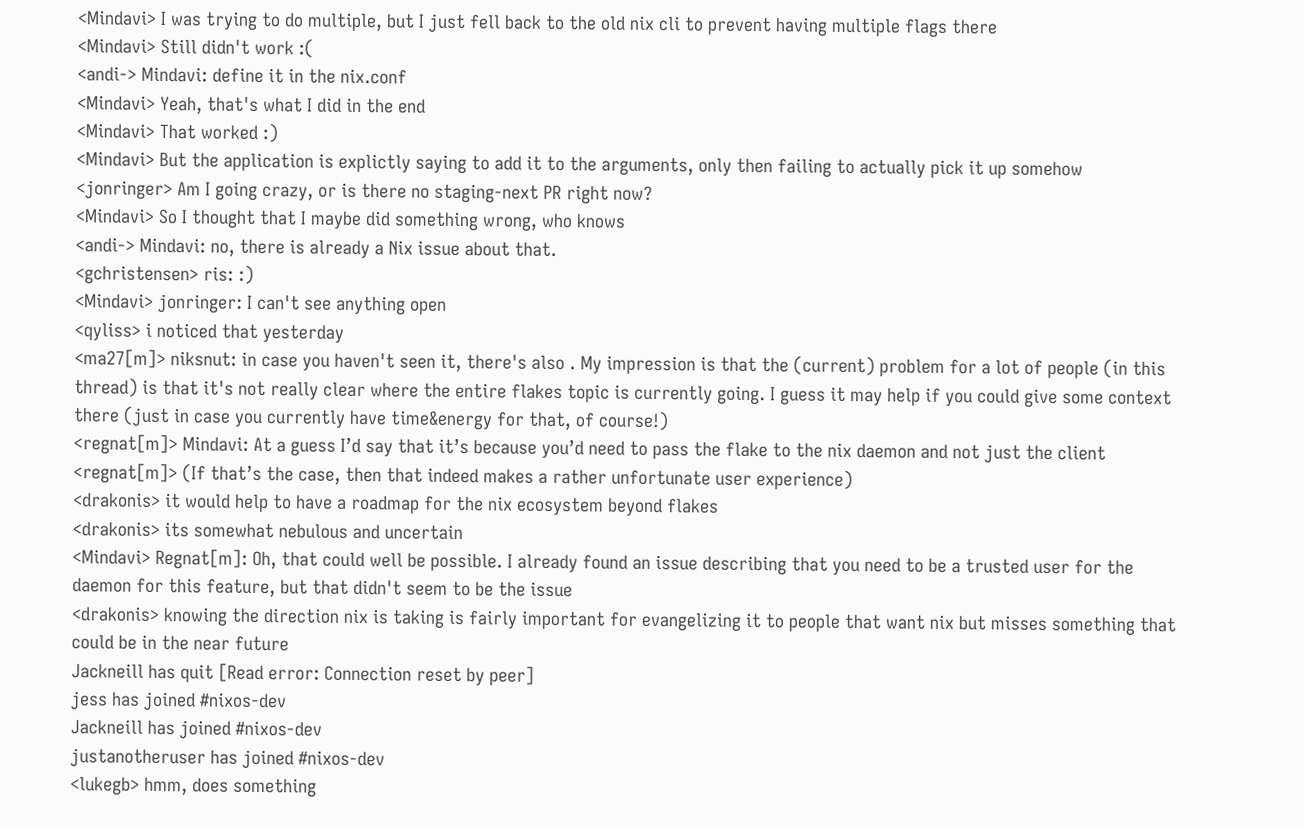<Mindavi> I was trying to do multiple, but I just fell back to the old nix cli to prevent having multiple flags there
<Mindavi> Still didn't work :(
<andi-> Mindavi: define it in the nix.conf
<Mindavi> Yeah, that's what I did in the end
<Mindavi> That worked :)
<Mindavi> But the application is explictly saying to add it to the arguments, only then failing to actually pick it up somehow
<jonringer> Am I going crazy, or is there no staging-next PR right now?
<Mindavi> So I thought that I maybe did something wrong, who knows
<andi-> Mindavi: no, there is already a Nix issue about that.
<gchristensen> ris: :)
<Mindavi> jonringer: I can't see anything open
<qyliss> i noticed that yesterday
<ma27[m]> niksnut: in case you haven't seen it, there's also . My impression is that the (current) problem for a lot of people (in this thread) is that it's not really clear where the entire flakes topic is currently going. I guess it may help if you could give some context there (just in case you currently have time&energy for that, of course!)
<regnat[m]> Mindavi: At a guess I’d say that it’s because you’d need to pass the flake to the nix daemon and not just the client
<regnat[m]> (If that’s the case, then that indeed makes a rather unfortunate user experience)
<drakonis> it would help to have a roadmap for the nix ecosystem beyond flakes
<drakonis> its somewhat nebulous and uncertain
<Mindavi> Regnat[m]: Oh, that could well be possible. I already found an issue describing that you need to be a trusted user for the daemon for this feature, but that didn't seem to be the issue
<drakonis> knowing the direction nix is taking is fairly important for evangelizing it to people that want nix but misses something that could be in the near future
Jackneill has quit [Read error: Connection reset by peer]
jess has joined #nixos-dev
Jackneill has joined #nixos-dev
justanotheruser has joined #nixos-dev
<lukegb> hmm, does something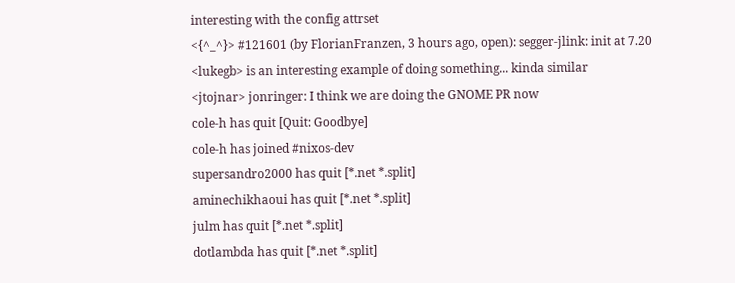interesting with the config attrset
<{^_^}> #121601 (by FlorianFranzen, 3 hours ago, open): segger-jlink: init at 7.20
<lukegb> is an interesting example of doing something... kinda similar
<jtojnar> jonringer: I think we are doing the GNOME PR now
cole-h has quit [Quit: Goodbye]
cole-h has joined #nixos-dev
supersandro2000 has quit [*.net *.split]
aminechikhaoui has quit [*.net *.split]
julm has quit [*.net *.split]
dotlambda has quit [*.net *.split]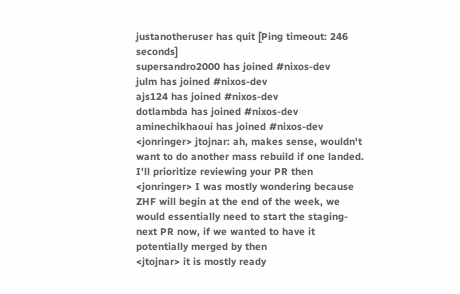justanotheruser has quit [Ping timeout: 246 seconds]
supersandro2000 has joined #nixos-dev
julm has joined #nixos-dev
ajs124 has joined #nixos-dev
dotlambda has joined #nixos-dev
aminechikhaoui has joined #nixos-dev
<jonringer> jtojnar: ah, makes sense, wouldn't want to do another mass rebuild if one landed. I'll prioritize reviewing your PR then
<jonringer> I was mostly wondering because ZHF will begin at the end of the week, we would essentially need to start the staging-next PR now, if we wanted to have it potentially merged by then
<jtojnar> it is mostly ready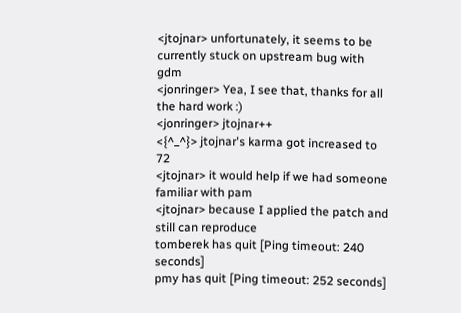<jtojnar> unfortunately, it seems to be currently stuck on upstream bug with gdm
<jonringer> Yea, I see that, thanks for all the hard work :)
<jonringer> jtojnar++
<{^_^}> jtojnar's karma got increased to 72
<jtojnar> it would help if we had someone familiar with pam
<jtojnar> because I applied the patch and still can reproduce
tomberek has quit [Ping timeout: 240 seconds]
pmy has quit [Ping timeout: 252 seconds]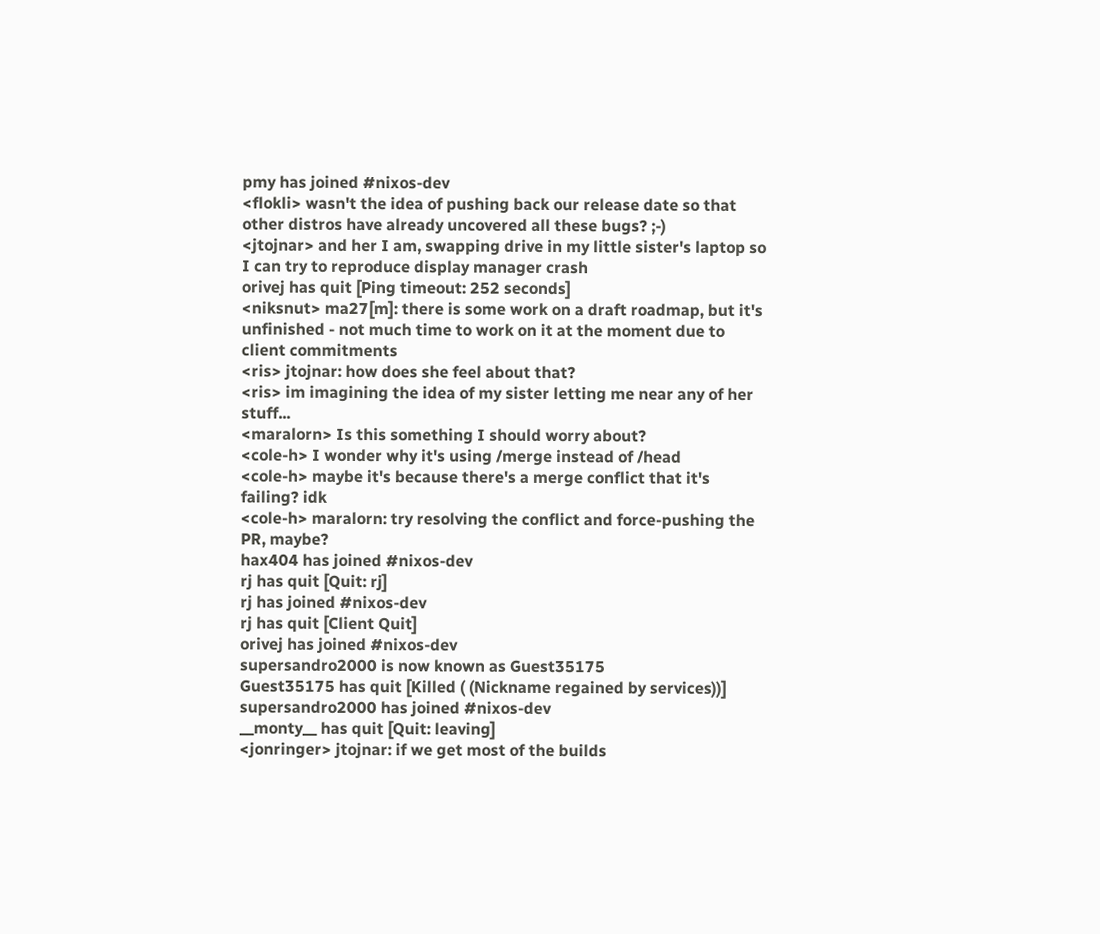pmy has joined #nixos-dev
<flokli> wasn't the idea of pushing back our release date so that other distros have already uncovered all these bugs? ;-)
<jtojnar> and her I am, swapping drive in my little sister's laptop so I can try to reproduce display manager crash
orivej has quit [Ping timeout: 252 seconds]
<niksnut> ma27[m]: there is some work on a draft roadmap, but it's unfinished - not much time to work on it at the moment due to client commitments
<ris> jtojnar: how does she feel about that?
<ris> im imagining the idea of my sister letting me near any of her stuff...
<maralorn> Is this something I should worry about?
<cole-h> I wonder why it's using /merge instead of /head
<cole-h> maybe it's because there's a merge conflict that it's failing? idk
<cole-h> maralorn: try resolving the conflict and force-pushing the PR, maybe?
hax404 has joined #nixos-dev
rj has quit [Quit: rj]
rj has joined #nixos-dev
rj has quit [Client Quit]
orivej has joined #nixos-dev
supersandro2000 is now known as Guest35175
Guest35175 has quit [Killed ( (Nickname regained by services))]
supersandro2000 has joined #nixos-dev
__monty__ has quit [Quit: leaving]
<jonringer> jtojnar: if we get most of the builds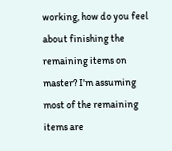working, how do you feel about finishing the remaining items on master? I'm assuming most of the remaining items are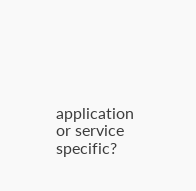application or service specific?